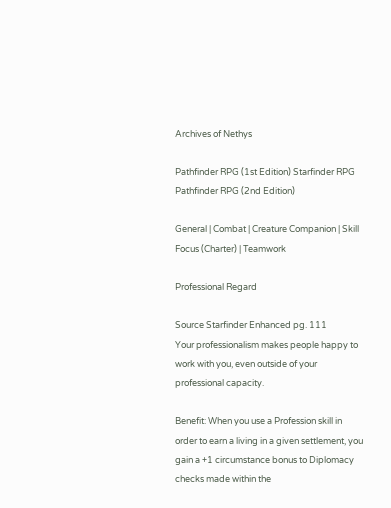Archives of Nethys

Pathfinder RPG (1st Edition) Starfinder RPG Pathfinder RPG (2nd Edition)

General | Combat | Creature Companion | Skill Focus (Charter) | Teamwork

Professional Regard

Source Starfinder Enhanced pg. 111
Your professionalism makes people happy to work with you, even outside of your professional capacity.

Benefit: When you use a Profession skill in order to earn a living in a given settlement, you gain a +1 circumstance bonus to Diplomacy checks made within the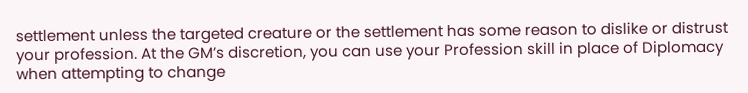settlement unless the targeted creature or the settlement has some reason to dislike or distrust your profession. At the GM’s discretion, you can use your Profession skill in place of Diplomacy when attempting to change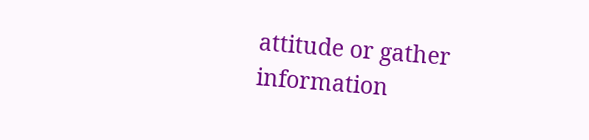attitude or gather information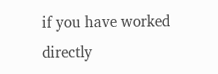if you have worked directly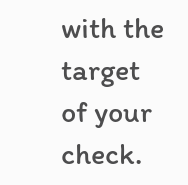with the target of your check.